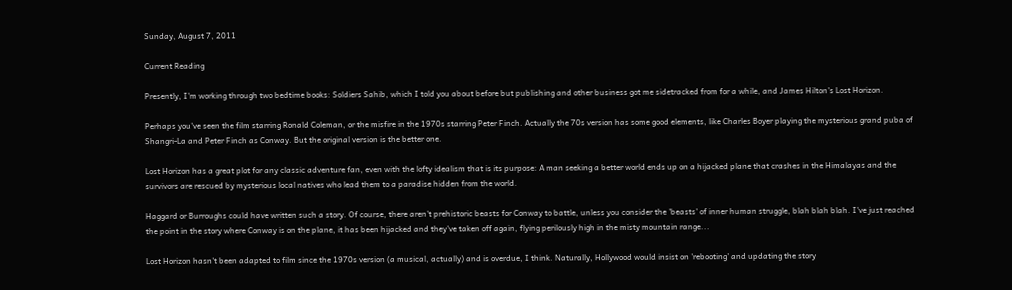Sunday, August 7, 2011

Current Reading

Presently, I'm working through two bedtime books: Soldiers Sahib, which I told you about before but publishing and other business got me sidetracked from for a while, and James Hilton's Lost Horizon.

Perhaps you've seen the film starring Ronald Coleman, or the misfire in the 1970s starring Peter Finch. Actually the 70s version has some good elements, like Charles Boyer playing the mysterious grand puba of Shangri-La and Peter Finch as Conway. But the original version is the better one.

Lost Horizon has a great plot for any classic adventure fan, even with the lofty idealism that is its purpose: A man seeking a better world ends up on a hijacked plane that crashes in the Himalayas and the survivors are rescued by mysterious local natives who lead them to a paradise hidden from the world.

Haggard or Burroughs could have written such a story. Of course, there aren't prehistoric beasts for Conway to battle, unless you consider the 'beasts' of inner human struggle, blah blah blah. I've just reached the point in the story where Conway is on the plane, it has been hijacked and they've taken off again, flying perilously high in the misty mountain range...

Lost Horizon hasn't been adapted to film since the 1970s version (a musical, actually) and is overdue, I think. Naturally, Hollywood would insist on 'rebooting' and updating the story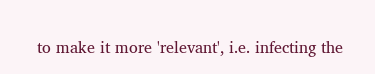to make it more 'relevant', i.e. infecting the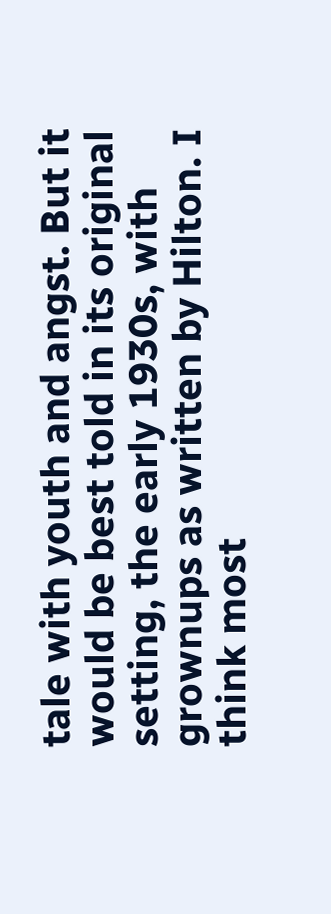tale with youth and angst. But it would be best told in its original setting, the early 1930s, with grownups as written by Hilton. I think most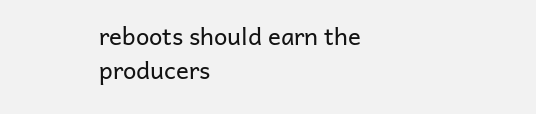reboots should earn the producers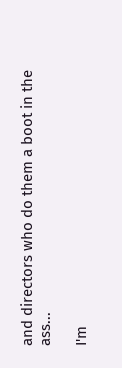and directors who do them a boot in the ass...

I'm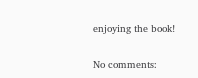enjoying the book!

No comments: